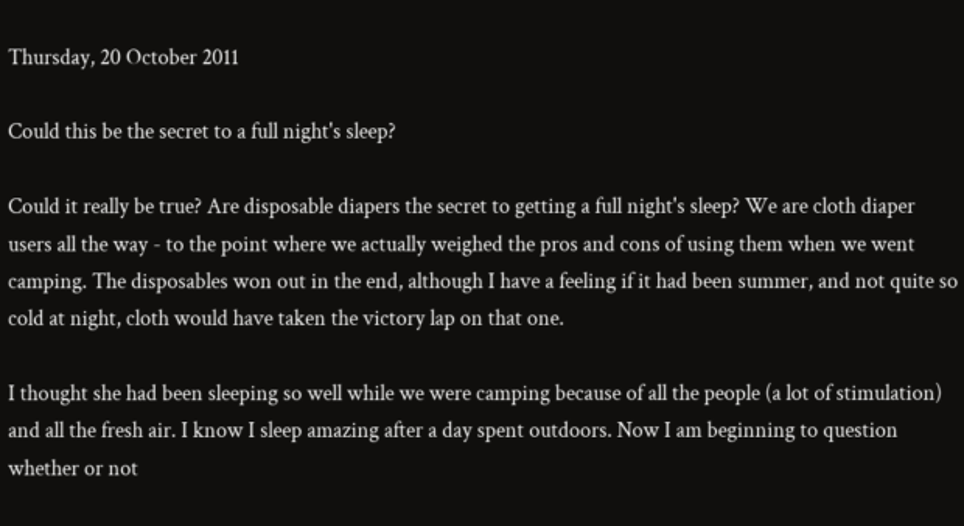Thursday, 20 October 2011

Could this be the secret to a full night's sleep?

Could it really be true? Are disposable diapers the secret to getting a full night's sleep? We are cloth diaper users all the way - to the point where we actually weighed the pros and cons of using them when we went camping. The disposables won out in the end, although I have a feeling if it had been summer, and not quite so cold at night, cloth would have taken the victory lap on that one.

I thought she had been sleeping so well while we were camping because of all the people (a lot of stimulation) and all the fresh air. I know I sleep amazing after a day spent outdoors. Now I am beginning to question whether or not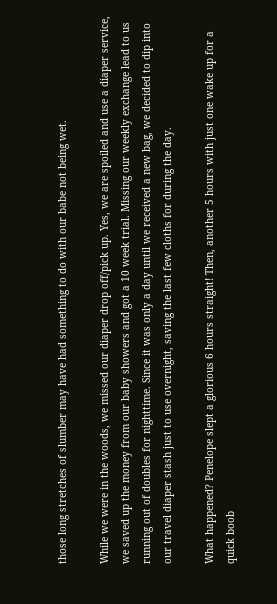those long stretches of slumber may have had something to do with our babe not being wet.

While we were in the woods, we missed our diaper drop off/pick up. Yes, we are spoiled and use a diaper service, we saved up the money from our baby showers and got a 10 week trial. Missing our weekly exchange lead to us running out of doubles for nighttime. Since it was only a day until we received a new bag, we decided to dip into our travel diaper stash just to use overnight, saving the last few cloths for during the day.

What happened? Penelope slept a glorious 6 hours straight! Then, another 5 hours with just one wake up for a quick boob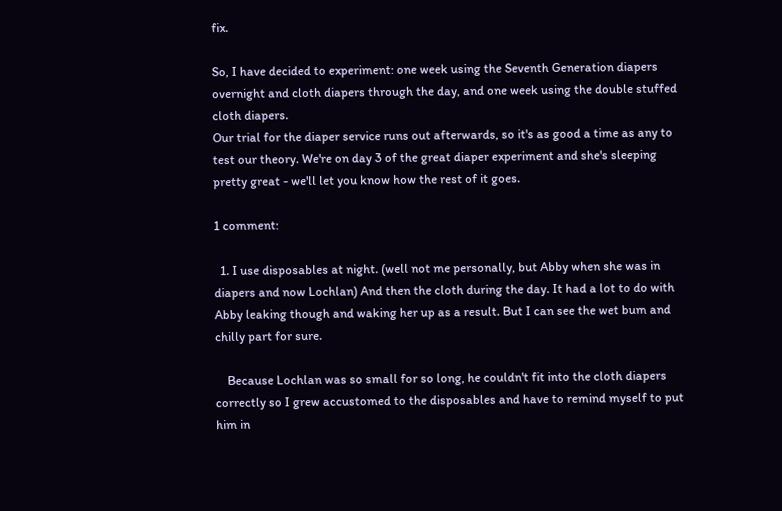fix.

So, I have decided to experiment: one week using the Seventh Generation diapers overnight and cloth diapers through the day, and one week using the double stuffed cloth diapers.
Our trial for the diaper service runs out afterwards, so it's as good a time as any to test our theory. We're on day 3 of the great diaper experiment and she's sleeping pretty great - we'll let you know how the rest of it goes.

1 comment:

  1. I use disposables at night. (well not me personally, but Abby when she was in diapers and now Lochlan) And then the cloth during the day. It had a lot to do with Abby leaking though and waking her up as a result. But I can see the wet bum and chilly part for sure.

    Because Lochlan was so small for so long, he couldn't fit into the cloth diapers correctly so I grew accustomed to the disposables and have to remind myself to put him in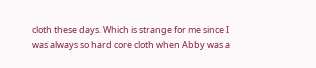cloth these days. Which is strange for me since I was always so hard core cloth when Abby was a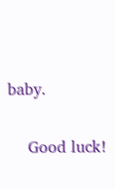baby.

    Good luck!